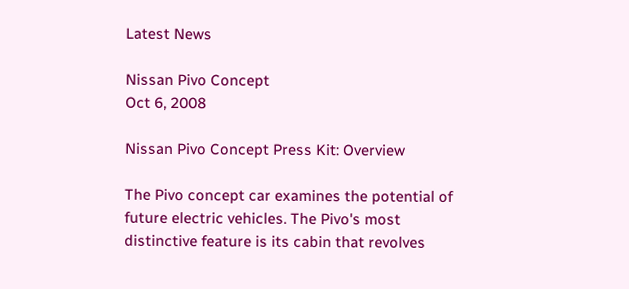Latest News

Nissan Pivo Concept
Oct 6, 2008

Nissan Pivo Concept Press Kit: Overview

The Pivo concept car examines the potential of future electric vehicles. The Pivo's most distinctive feature is its cabin that revolves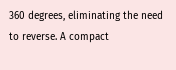360 degrees, eliminating the need to reverse. A compact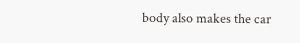body also makes the car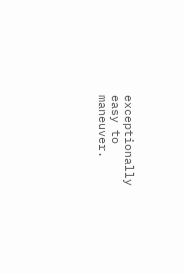exceptionally easy to maneuver.